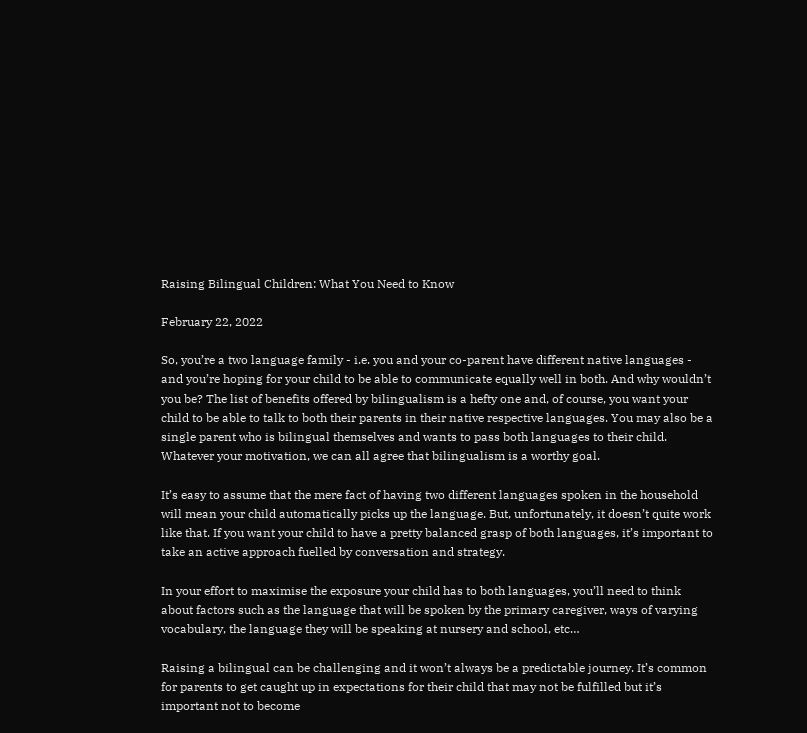Raising Bilingual Children: What You Need to Know

February 22, 2022

So, you’re a two language family - i.e. you and your co-parent have different native languages - and you’re hoping for your child to be able to communicate equally well in both. And why wouldn’t you be? The list of benefits offered by bilingualism is a hefty one and, of course, you want your child to be able to talk to both their parents in their native respective languages. You may also be a single parent who is bilingual themselves and wants to pass both languages to their child. Whatever your motivation, we can all agree that bilingualism is a worthy goal.

It’s easy to assume that the mere fact of having two different languages spoken in the household will mean your child automatically picks up the language. But, unfortunately, it doesn’t quite work like that. If you want your child to have a pretty balanced grasp of both languages, it’s important to take an active approach fuelled by conversation and strategy.

In your effort to maximise the exposure your child has to both languages, you’ll need to think about factors such as the language that will be spoken by the primary caregiver, ways of varying vocabulary, the language they will be speaking at nursery and school, etc…

Raising a bilingual can be challenging and it won’t always be a predictable journey. It’s common for parents to get caught up in expectations for their child that may not be fulfilled but it’s important not to become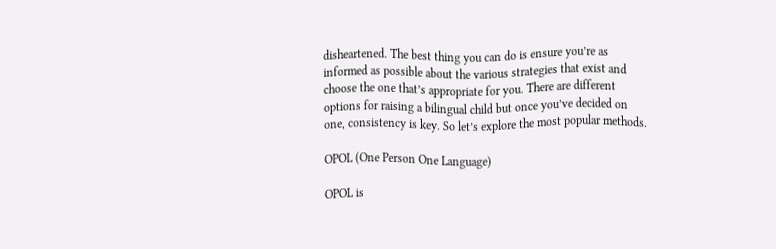disheartened. The best thing you can do is ensure you’re as informed as possible about the various strategies that exist and choose the one that’s appropriate for you. There are different options for raising a bilingual child but once you’ve decided on one, consistency is key. So let’s explore the most popular methods.

OPOL (One Person One Language)

OPOL is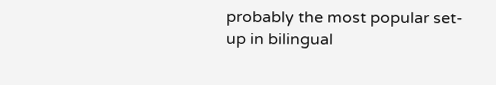probably the most popular set-up in bilingual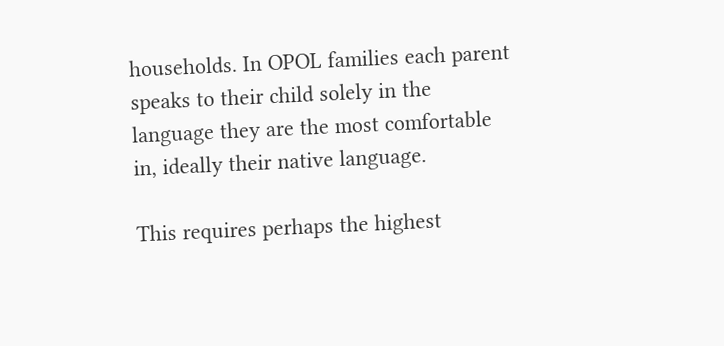households. In OPOL families each parent speaks to their child solely in the language they are the most comfortable in, ideally their native language.

This requires perhaps the highest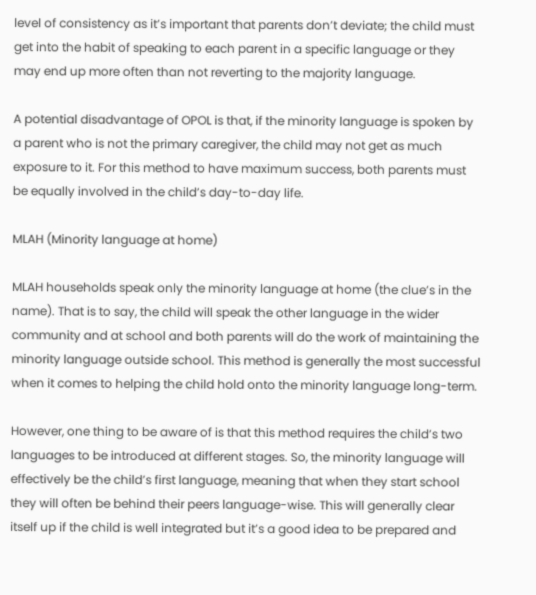level of consistency as it’s important that parents don’t deviate; the child must get into the habit of speaking to each parent in a specific language or they may end up more often than not reverting to the majority language.

A potential disadvantage of OPOL is that, if the minority language is spoken by a parent who is not the primary caregiver, the child may not get as much exposure to it. For this method to have maximum success, both parents must be equally involved in the child’s day-to-day life.

MLAH (Minority language at home)

MLAH households speak only the minority language at home (the clue’s in the name). That is to say, the child will speak the other language in the wider community and at school and both parents will do the work of maintaining the minority language outside school. This method is generally the most successful when it comes to helping the child hold onto the minority language long-term.

However, one thing to be aware of is that this method requires the child’s two languages to be introduced at different stages. So, the minority language will effectively be the child’s first language, meaning that when they start school they will often be behind their peers language-wise. This will generally clear itself up if the child is well integrated but it’s a good idea to be prepared and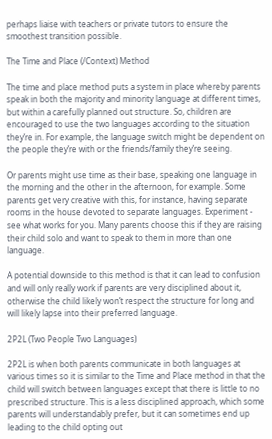perhaps liaise with teachers or private tutors to ensure the smoothest transition possible.

The Time and Place (/Context) Method

The time and place method puts a system in place whereby parents speak in both the majority and minority language at different times, but within a carefully planned out structure. So, children are encouraged to use the two languages according to the situation they’re in. For example, the language switch might be dependent on the people they’re with or the friends/family they’re seeing.

Or parents might use time as their base, speaking one language in the morning and the other in the afternoon, for example. Some parents get very creative with this, for instance, having separate rooms in the house devoted to separate languages. Experiment - see what works for you. Many parents choose this if they are raising their child solo and want to speak to them in more than one language.

A potential downside to this method is that it can lead to confusion and will only really work if parents are very disciplined about it, otherwise the child likely won’t respect the structure for long and will likely lapse into their preferred language.

2P2L (Two People Two Languages)

2P2L is when both parents communicate in both languages at various times so it is similar to the Time and Place method in that the child will switch between languages except that there is little to no prescribed structure. This is a less disciplined approach, which some parents will understandably prefer, but it can sometimes end up leading to the child opting out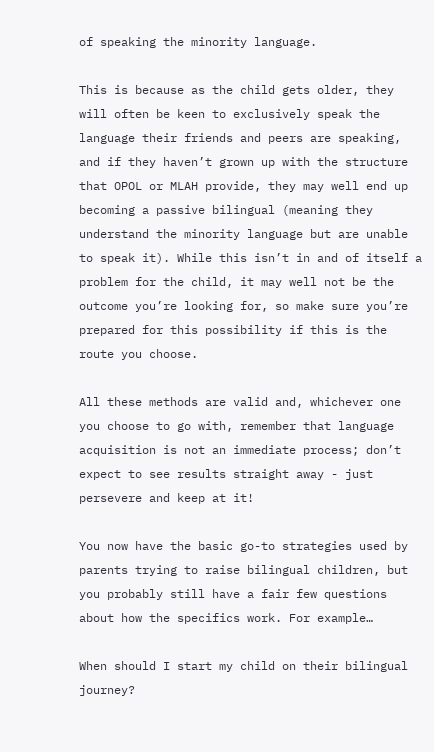of speaking the minority language.

This is because as the child gets older, they will often be keen to exclusively speak the language their friends and peers are speaking, and if they haven’t grown up with the structure that OPOL or MLAH provide, they may well end up becoming a passive bilingual (meaning they understand the minority language but are unable to speak it). While this isn’t in and of itself a problem for the child, it may well not be the outcome you’re looking for, so make sure you’re prepared for this possibility if this is the route you choose.

All these methods are valid and, whichever one you choose to go with, remember that language acquisition is not an immediate process; don’t expect to see results straight away - just persevere and keep at it!

You now have the basic go-to strategies used by parents trying to raise bilingual children, but you probably still have a fair few questions about how the specifics work. For example…

When should I start my child on their bilingual journey?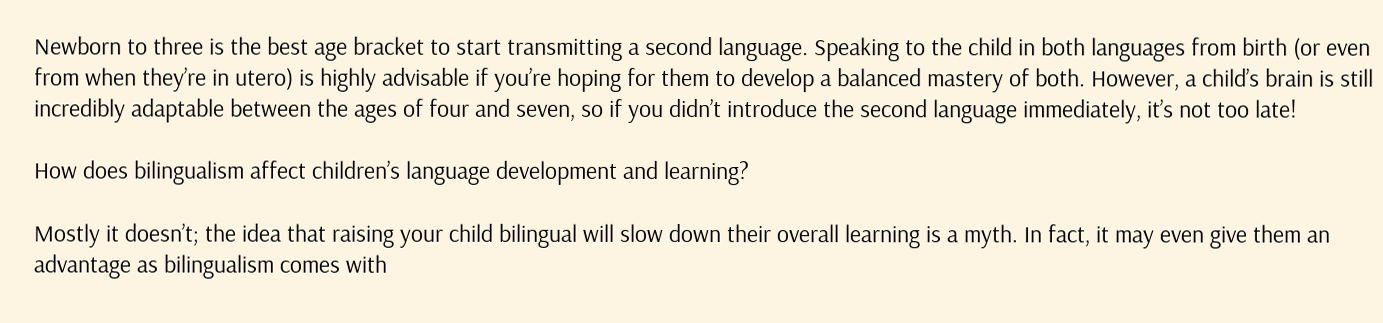Newborn to three is the best age bracket to start transmitting a second language. Speaking to the child in both languages from birth (or even from when they’re in utero) is highly advisable if you’re hoping for them to develop a balanced mastery of both. However, a child’s brain is still incredibly adaptable between the ages of four and seven, so if you didn’t introduce the second language immediately, it’s not too late!

How does bilingualism affect children’s language development and learning?

Mostly it doesn’t; the idea that raising your child bilingual will slow down their overall learning is a myth. In fact, it may even give them an advantage as bilingualism comes with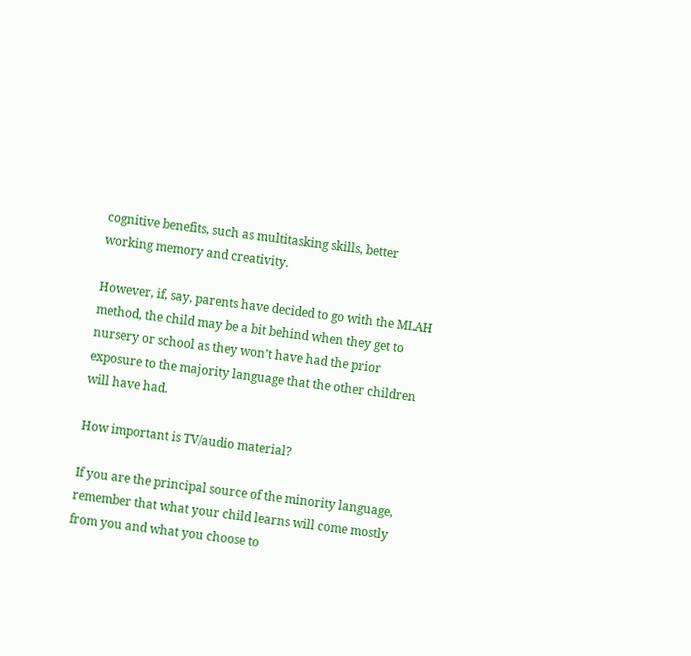cognitive benefits, such as multitasking skills, better working memory and creativity.

However, if, say, parents have decided to go with the MLAH method, the child may be a bit behind when they get to nursery or school as they won’t have had the prior exposure to the majority language that the other children will have had.

How important is TV/audio material?

If you are the principal source of the minority language, remember that what your child learns will come mostly from you and what you choose to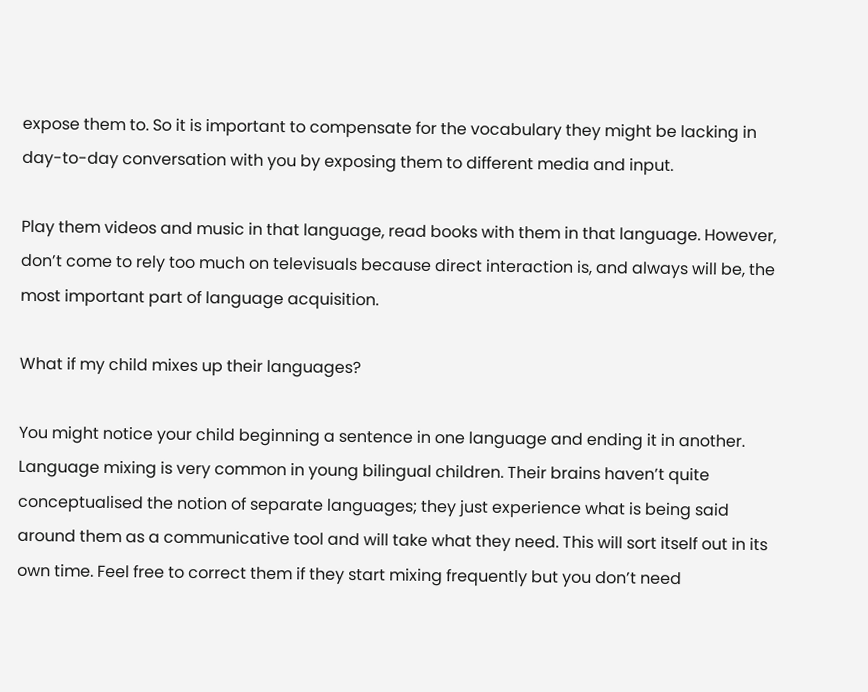expose them to. So it is important to compensate for the vocabulary they might be lacking in day-to-day conversation with you by exposing them to different media and input.

Play them videos and music in that language, read books with them in that language. However, don’t come to rely too much on televisuals because direct interaction is, and always will be, the most important part of language acquisition.

What if my child mixes up their languages?

You might notice your child beginning a sentence in one language and ending it in another. Language mixing is very common in young bilingual children. Their brains haven’t quite conceptualised the notion of separate languages; they just experience what is being said around them as a communicative tool and will take what they need. This will sort itself out in its own time. Feel free to correct them if they start mixing frequently but you don’t need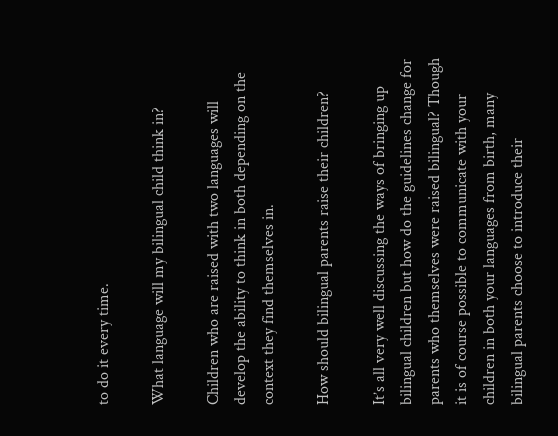to do it every time.

What language will my bilingual child think in?

Children who are raised with two languages will develop the ability to think in both depending on the context they find themselves in.

How should bilingual parents raise their children?

It’s all very well discussing the ways of bringing up bilingual children but how do the guidelines change for parents who themselves were raised bilingual? Though it is of course possible to communicate with your children in both your languages from birth, many bilingual parents choose to introduce their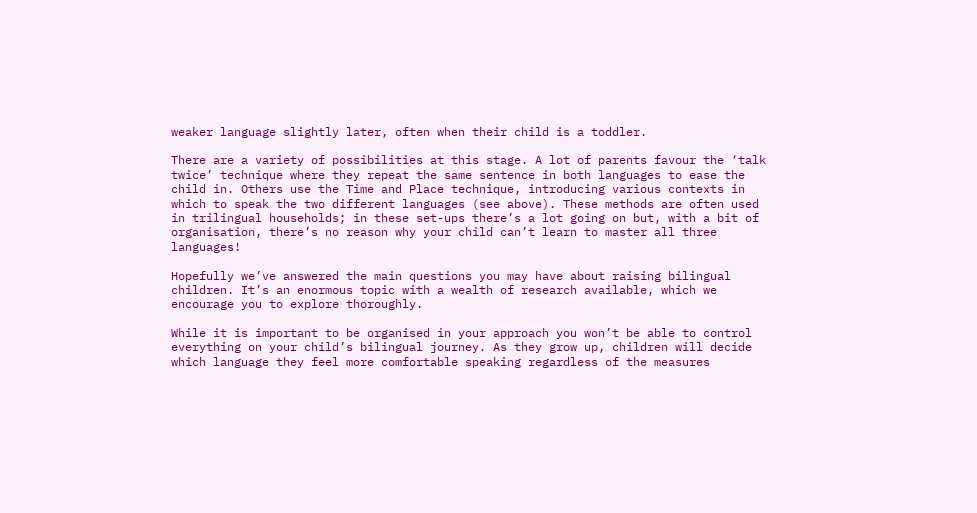weaker language slightly later, often when their child is a toddler.

There are a variety of possibilities at this stage. A lot of parents favour the ‘talk twice’ technique where they repeat the same sentence in both languages to ease the child in. Others use the Time and Place technique, introducing various contexts in which to speak the two different languages (see above). These methods are often used in trilingual households; in these set-ups there’s a lot going on but, with a bit of organisation, there’s no reason why your child can’t learn to master all three languages!

Hopefully we’ve answered the main questions you may have about raising bilingual children. It’s an enormous topic with a wealth of research available, which we encourage you to explore thoroughly.

While it is important to be organised in your approach you won’t be able to control everything on your child’s bilingual journey. As they grow up, children will decide which language they feel more comfortable speaking regardless of the measures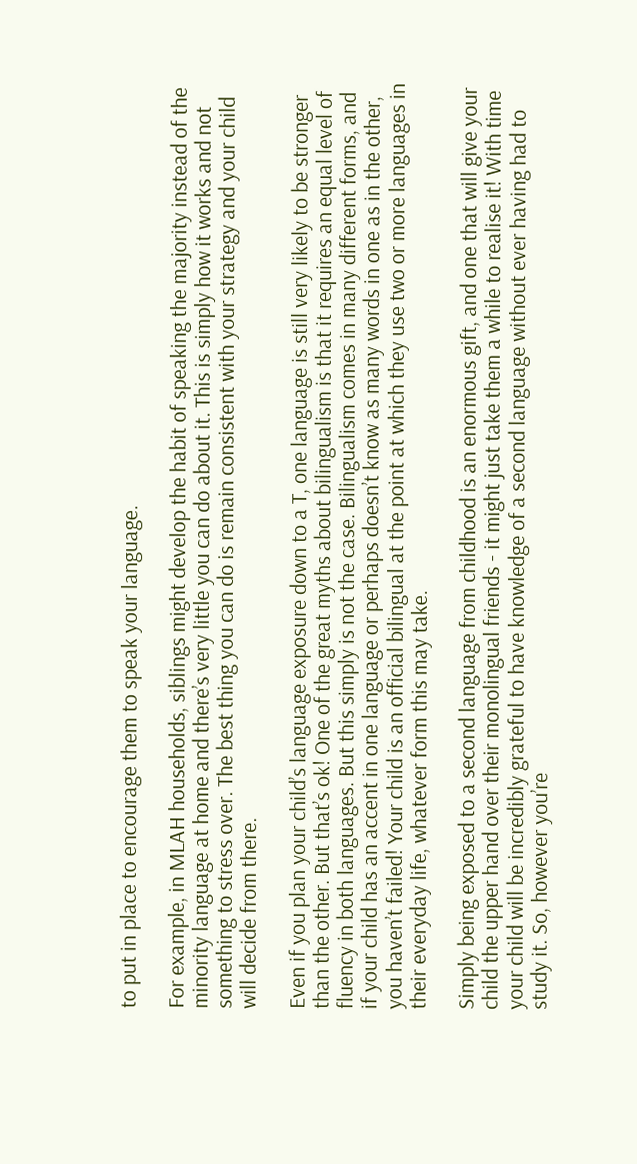to put in place to encourage them to speak your language.

For example, in MLAH households, siblings might develop the habit of speaking the majority instead of the minority language at home and there’s very little you can do about it. This is simply how it works and not something to stress over. The best thing you can do is remain consistent with your strategy and your child will decide from there.

Even if you plan your child’s language exposure down to a T, one language is still very likely to be stronger than the other. But that’s ok! One of the great myths about bilingualism is that it requires an equal level of fluency in both languages. But this simply is not the case. Bilingualism comes in many different forms, and if your child has an accent in one language or perhaps doesn’t know as many words in one as in the other, you haven’t failed! Your child is an official bilingual at the point at which they use two or more languages in their everyday life, whatever form this may take.

Simply being exposed to a second language from childhood is an enormous gift, and one that will give your child the upper hand over their monolingual friends - it might just take them a while to realise it! With time your child will be incredibly grateful to have knowledge of a second language without ever having had to study it. So, however you’re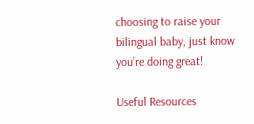choosing to raise your bilingual baby, just know you’re doing great!

Useful Resources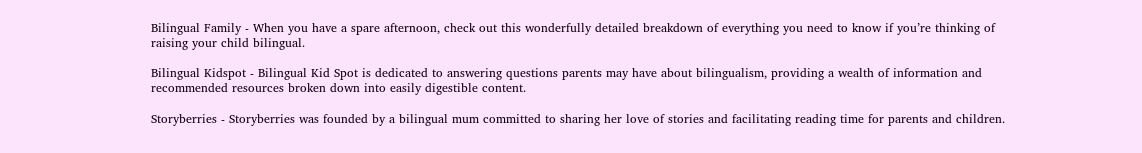Bilingual Family - When you have a spare afternoon, check out this wonderfully detailed breakdown of everything you need to know if you’re thinking of raising your child bilingual.

Bilingual Kidspot - Bilingual Kid Spot is dedicated to answering questions parents may have about bilingualism, providing a wealth of information and recommended resources broken down into easily digestible content.

Storyberries - Storyberries was founded by a bilingual mum committed to sharing her love of stories and facilitating reading time for parents and children.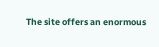The site offers an enormous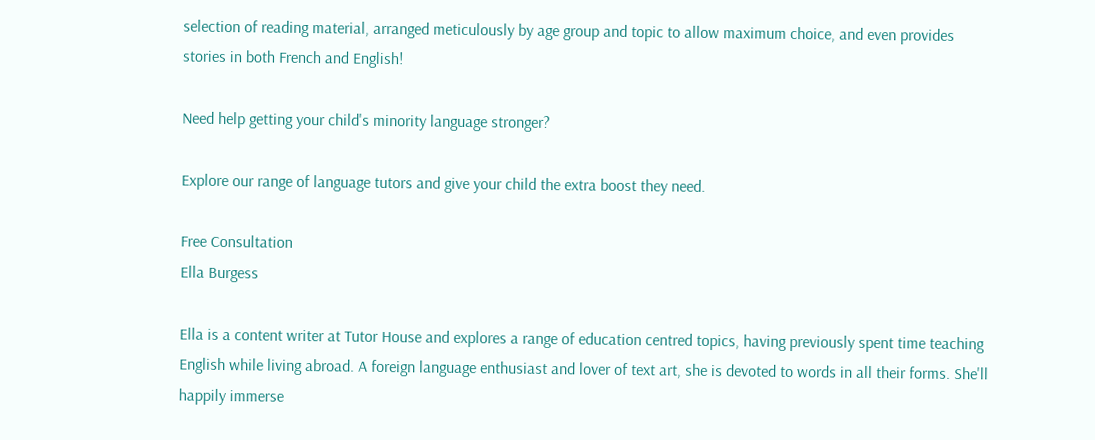selection of reading material, arranged meticulously by age group and topic to allow maximum choice, and even provides stories in both French and English!

Need help getting your child's minority language stronger?

Explore our range of language tutors and give your child the extra boost they need.

Free Consultation
Ella Burgess

Ella is a content writer at Tutor House and explores a range of education centred topics, having previously spent time teaching English while living abroad. A foreign language enthusiast and lover of text art, she is devoted to words in all their forms. She'll happily immerse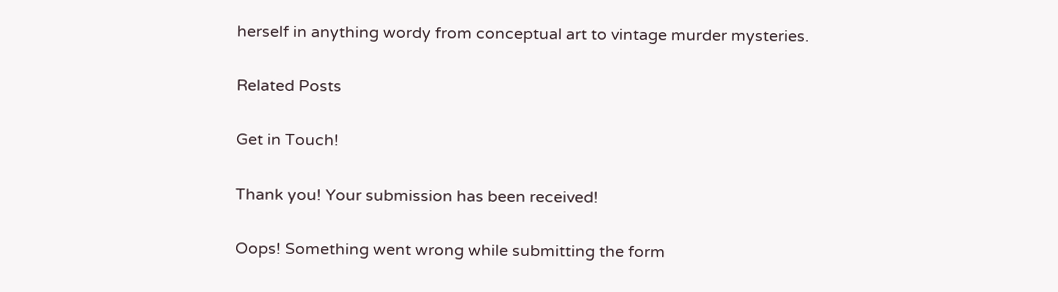herself in anything wordy from conceptual art to vintage murder mysteries.

Related Posts

Get in Touch!

Thank you! Your submission has been received!

Oops! Something went wrong while submitting the form